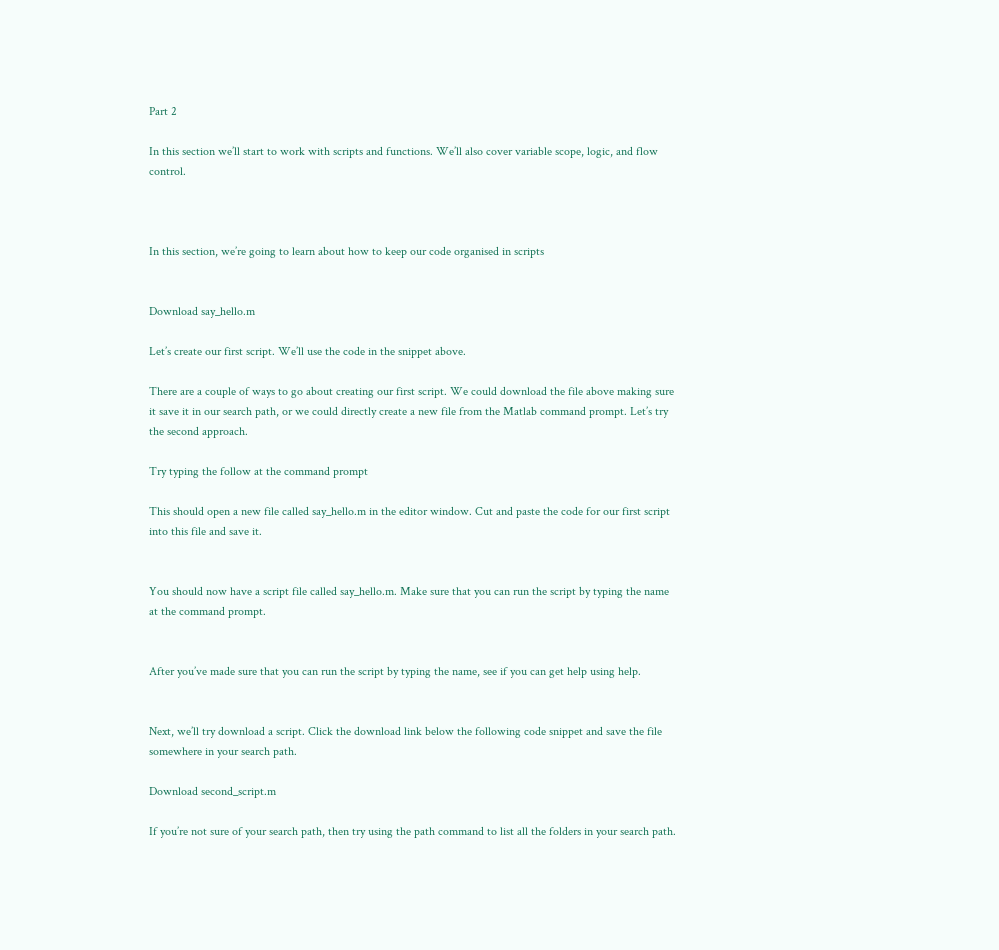Part 2

In this section we’ll start to work with scripts and functions. We’ll also cover variable scope, logic, and flow control.



In this section, we’re going to learn about how to keep our code organised in scripts


Download say_hello.m

Let’s create our first script. We’ll use the code in the snippet above.

There are a couple of ways to go about creating our first script. We could download the file above making sure it save it in our search path, or we could directly create a new file from the Matlab command prompt. Let’s try the second approach.

Try typing the follow at the command prompt

This should open a new file called say_hello.m in the editor window. Cut and paste the code for our first script into this file and save it.


You should now have a script file called say_hello.m. Make sure that you can run the script by typing the name at the command prompt.


After you’ve made sure that you can run the script by typing the name, see if you can get help using help.


Next, we’ll try download a script. Click the download link below the following code snippet and save the file somewhere in your search path.

Download second_script.m

If you’re not sure of your search path, then try using the path command to list all the folders in your search path.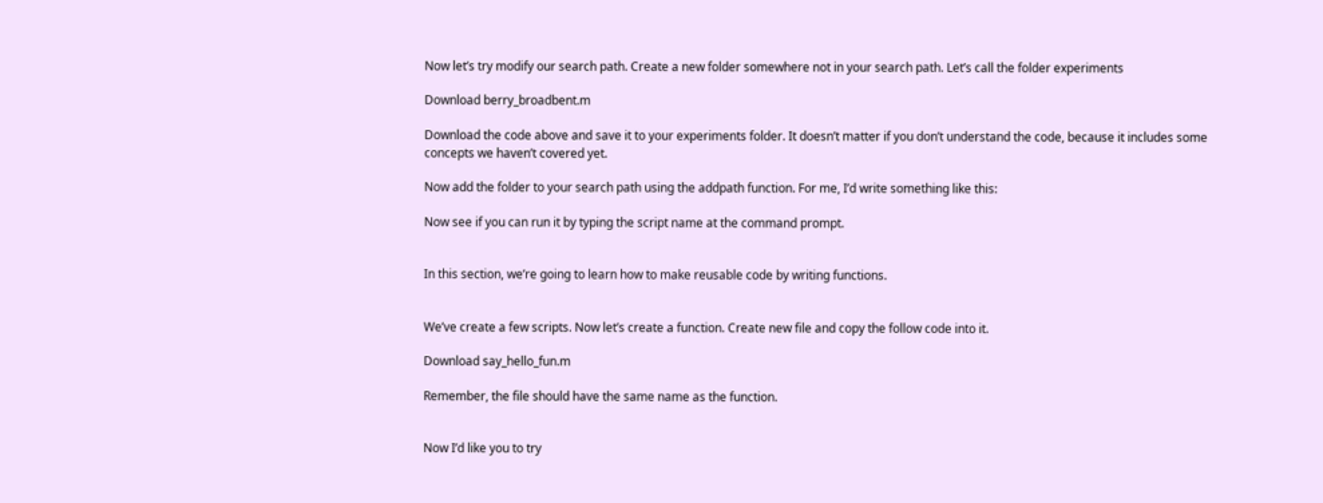Now let’s try modify our search path. Create a new folder somewhere not in your search path. Let’s call the folder experiments

Download berry_broadbent.m

Download the code above and save it to your experiments folder. It doesn’t matter if you don’t understand the code, because it includes some concepts we haven’t covered yet.

Now add the folder to your search path using the addpath function. For me, I’d write something like this:

Now see if you can run it by typing the script name at the command prompt.


In this section, we’re going to learn how to make reusable code by writing functions.


We’ve create a few scripts. Now let’s create a function. Create new file and copy the follow code into it.

Download say_hello_fun.m

Remember, the file should have the same name as the function.


Now I’d like you to try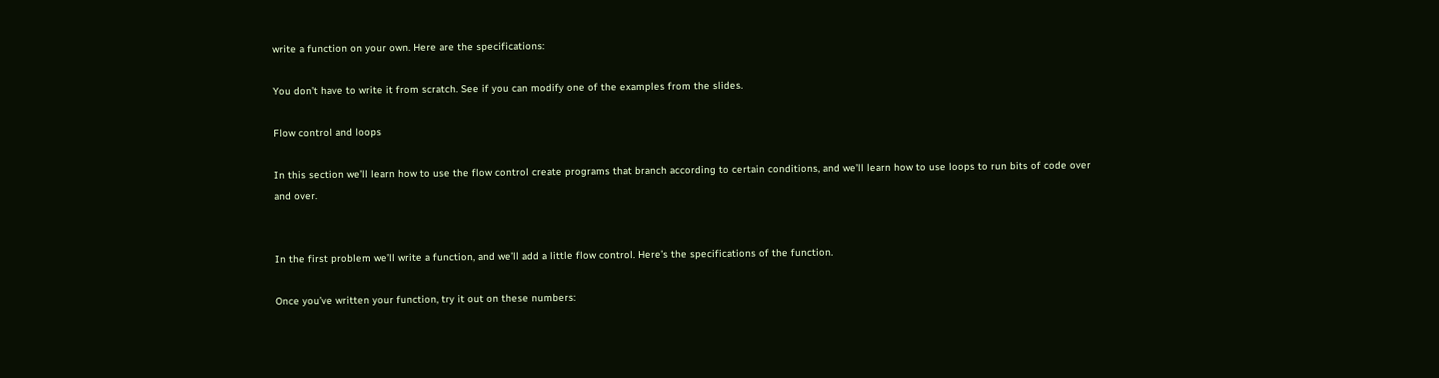write a function on your own. Here are the specifications:

You don’t have to write it from scratch. See if you can modify one of the examples from the slides.

Flow control and loops

In this section we’ll learn how to use the flow control create programs that branch according to certain conditions, and we’ll learn how to use loops to run bits of code over and over.


In the first problem we’ll write a function, and we’ll add a little flow control. Here’s the specifications of the function.

Once you’ve written your function, try it out on these numbers: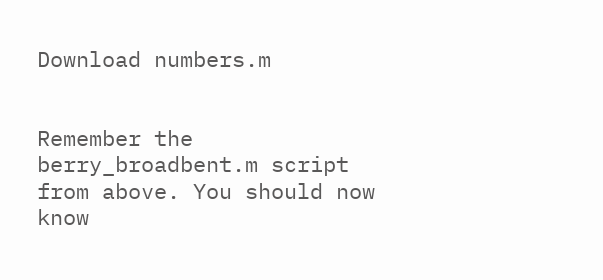Download numbers.m


Remember the berry_broadbent.m script from above. You should now know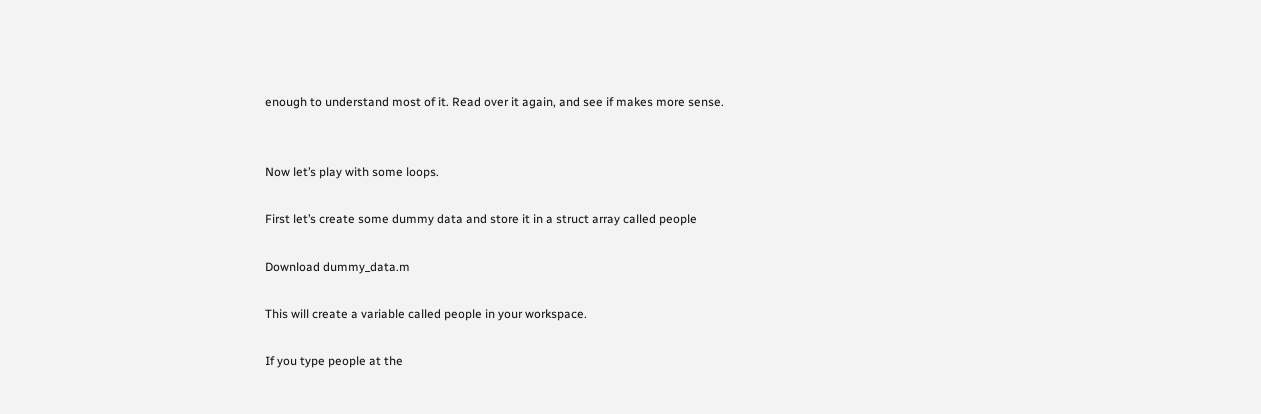enough to understand most of it. Read over it again, and see if makes more sense.


Now let’s play with some loops.

First let’s create some dummy data and store it in a struct array called people

Download dummy_data.m

This will create a variable called people in your workspace.

If you type people at the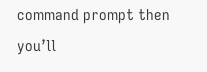command prompt then you’ll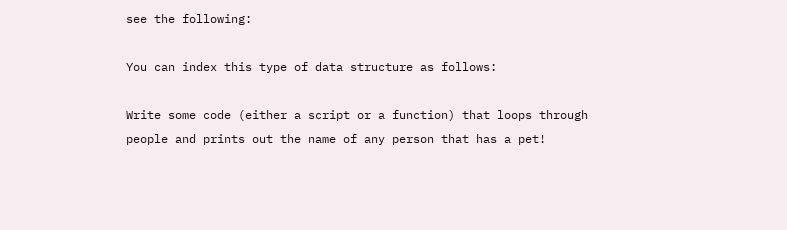see the following:

You can index this type of data structure as follows:

Write some code (either a script or a function) that loops through people and prints out the name of any person that has a pet!